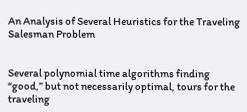An Analysis of Several Heuristics for the Traveling Salesman Problem


Several polynomial time algorithms finding “good,” but not necessarily optimal, tours for the traveling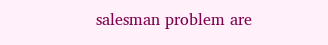salesman problem are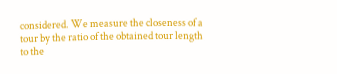considered. We measure the closeness of a tour by the ratio of the obtained tour length to the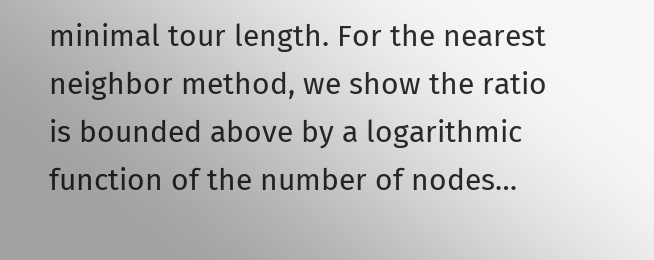minimal tour length. For the nearest neighbor method, we show the ratio is bounded above by a logarithmic function of the number of nodes…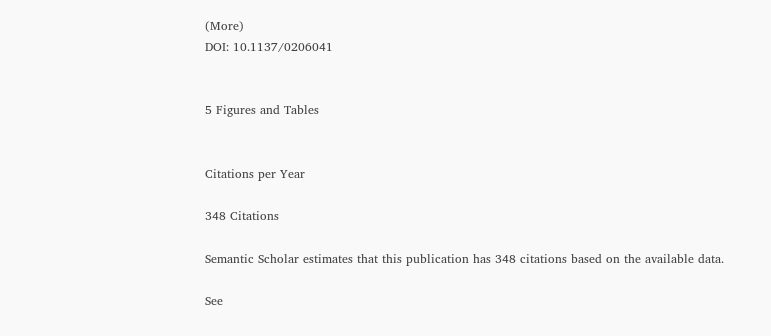(More)
DOI: 10.1137/0206041


5 Figures and Tables


Citations per Year

348 Citations

Semantic Scholar estimates that this publication has 348 citations based on the available data.

See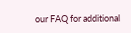our FAQ for additional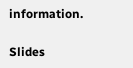information.

Slides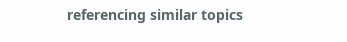referencing similar topics